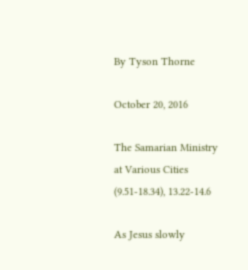By Tyson Thorne

October 20, 2016

The Samarian Ministry at Various Cities (9.51-18.34), 13.22-14.6

As Jesus slowly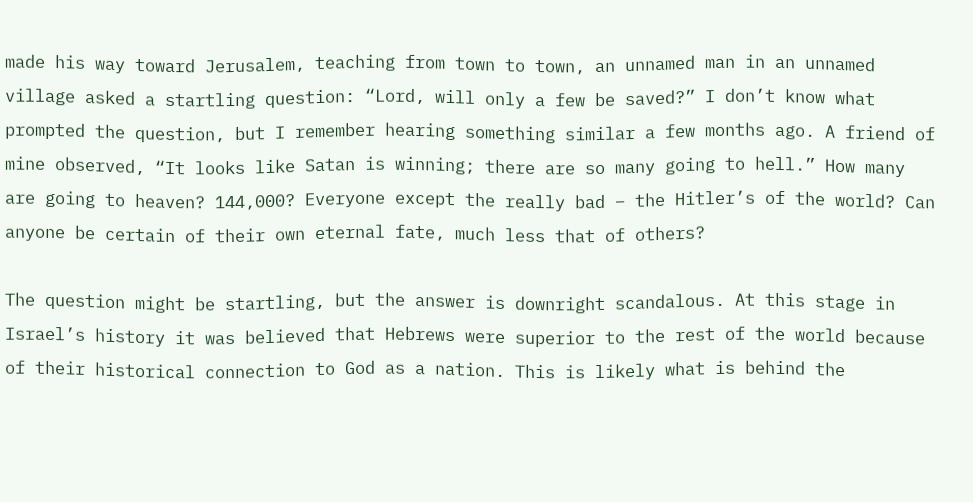made his way toward Jerusalem, teaching from town to town, an unnamed man in an unnamed village asked a startling question: “Lord, will only a few be saved?” I don’t know what prompted the question, but I remember hearing something similar a few months ago. A friend of mine observed, “It looks like Satan is winning; there are so many going to hell.” How many are going to heaven? 144,000? Everyone except the really bad – the Hitler’s of the world? Can anyone be certain of their own eternal fate, much less that of others?

The question might be startling, but the answer is downright scandalous. At this stage in Israel’s history it was believed that Hebrews were superior to the rest of the world because of their historical connection to God as a nation. This is likely what is behind the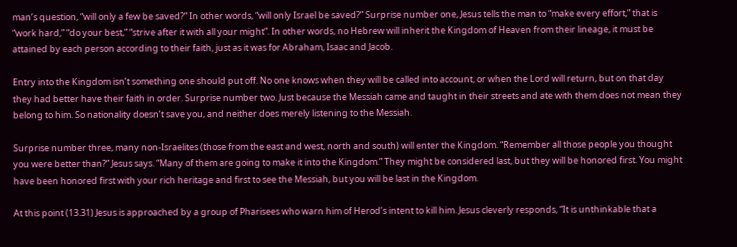man’s question, “will only a few be saved?” In other words, “will only Israel be saved?” Surprise number one, Jesus tells the man to “make every effort,” that is “work hard,” “do your best,” “strive after it with all your might”. In other words, no Hebrew will inherit the Kingdom of Heaven from their lineage, it must be attained by each person according to their faith, just as it was for Abraham, Isaac and Jacob.

Entry into the Kingdom isn’t something one should put off. No one knows when they will be called into account, or when the Lord will return, but on that day they had better have their faith in order. Surprise number two. Just because the Messiah came and taught in their streets and ate with them does not mean they belong to him. So nationality doesn’t save you, and neither does merely listening to the Messiah.

Surprise number three, many non-Israelites (those from the east and west, north and south) will enter the Kingdom. “Remember all those people you thought you were better than?” Jesus says. “Many of them are going to make it into the Kingdom.” They might be considered last, but they will be honored first. You might have been honored first with your rich heritage and first to see the Messiah, but you will be last in the Kingdom.

At this point (13.31) Jesus is approached by a group of Pharisees who warn him of Herod’s intent to kill him. Jesus cleverly responds, “It is unthinkable that a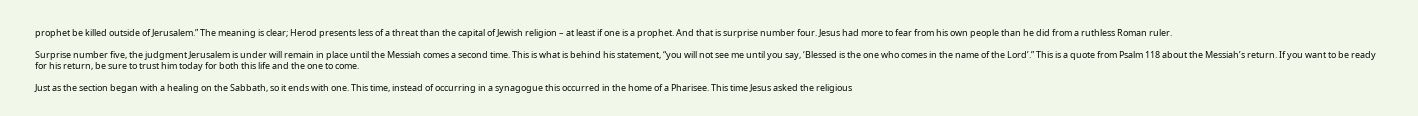prophet be killed outside of Jerusalem.” The meaning is clear; Herod presents less of a threat than the capital of Jewish religion – at least if one is a prophet. And that is surprise number four. Jesus had more to fear from his own people than he did from a ruthless Roman ruler.

Surprise number five, the judgment Jerusalem is under will remain in place until the Messiah comes a second time. This is what is behind his statement, “you will not see me until you say, ‘Blessed is the one who comes in the name of the Lord’.” This is a quote from Psalm 118 about the Messiah’s return. If you want to be ready for his return, be sure to trust him today for both this life and the one to come.

Just as the section began with a healing on the Sabbath, so it ends with one. This time, instead of occurring in a synagogue this occurred in the home of a Pharisee. This time Jesus asked the religious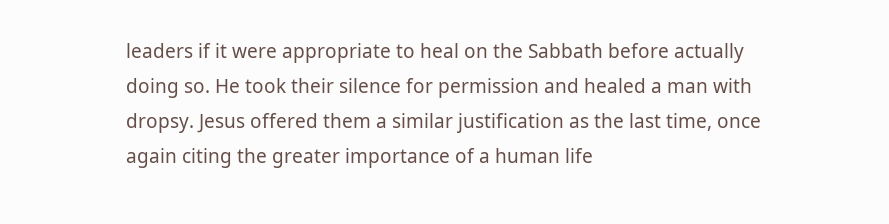leaders if it were appropriate to heal on the Sabbath before actually doing so. He took their silence for permission and healed a man with dropsy. Jesus offered them a similar justification as the last time, once again citing the greater importance of a human life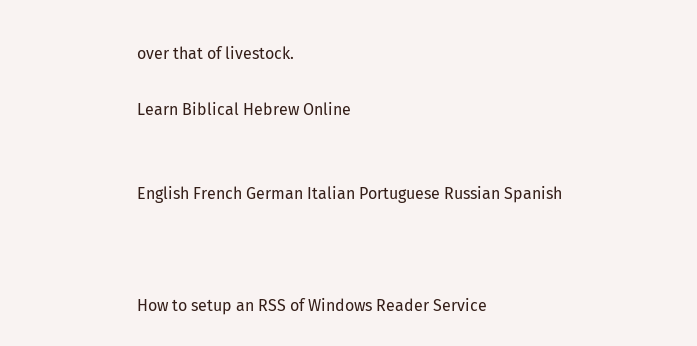over that of livestock.

Learn Biblical Hebrew Online


English French German Italian Portuguese Russian Spanish



How to setup an RSS of Windows Reader Service